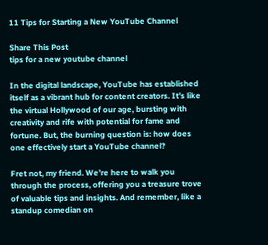11 Tips for Starting a New YouTube Channel

Share This Post
tips for a new youtube channel

In the digital landscape, YouTube has established itself as a vibrant hub for content creators. It’s like the virtual Hollywood of our age, bursting with creativity and rife with potential for fame and fortune. But, the burning question is: how does one effectively start a YouTube channel?

Fret not, my friend. We’re here to walk you through the process, offering you a treasure trove of valuable tips and insights. And remember, like a standup comedian on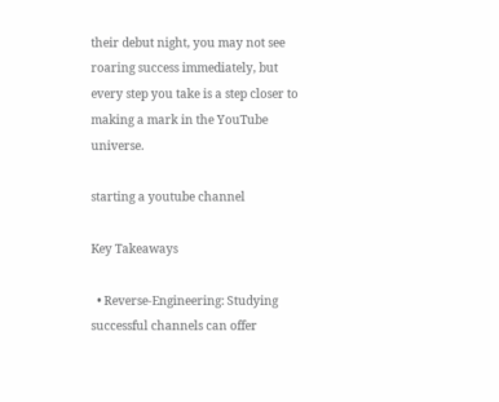their debut night, you may not see roaring success immediately, but every step you take is a step closer to making a mark in the YouTube universe.

starting a youtube channel

Key Takeaways

  • Reverse-Engineering: Studying successful channels can offer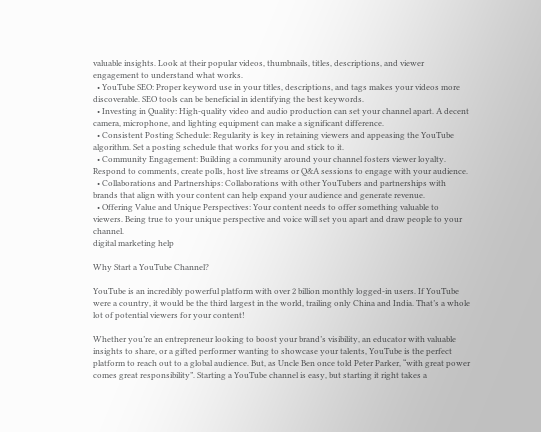valuable insights. Look at their popular videos, thumbnails, titles, descriptions, and viewer engagement to understand what works.
  • YouTube SEO: Proper keyword use in your titles, descriptions, and tags makes your videos more discoverable. SEO tools can be beneficial in identifying the best keywords.
  • Investing in Quality: High-quality video and audio production can set your channel apart. A decent camera, microphone, and lighting equipment can make a significant difference.
  • Consistent Posting Schedule: Regularity is key in retaining viewers and appeasing the YouTube algorithm. Set a posting schedule that works for you and stick to it.
  • Community Engagement: Building a community around your channel fosters viewer loyalty. Respond to comments, create polls, host live streams or Q&A sessions to engage with your audience.
  • Collaborations and Partnerships: Collaborations with other YouTubers and partnerships with brands that align with your content can help expand your audience and generate revenue.
  • Offering Value and Unique Perspectives: Your content needs to offer something valuable to viewers. Being true to your unique perspective and voice will set you apart and draw people to your channel.
digital marketing help

Why Start a YouTube Channel?

YouTube is an incredibly powerful platform with over 2 billion monthly logged-in users. If YouTube were a country, it would be the third largest in the world, trailing only China and India. That’s a whole lot of potential viewers for your content!

Whether you’re an entrepreneur looking to boost your brand’s visibility, an educator with valuable insights to share, or a gifted performer wanting to showcase your talents, YouTube is the perfect platform to reach out to a global audience. But, as Uncle Ben once told Peter Parker, “with great power comes great responsibility”. Starting a YouTube channel is easy, but starting it right takes a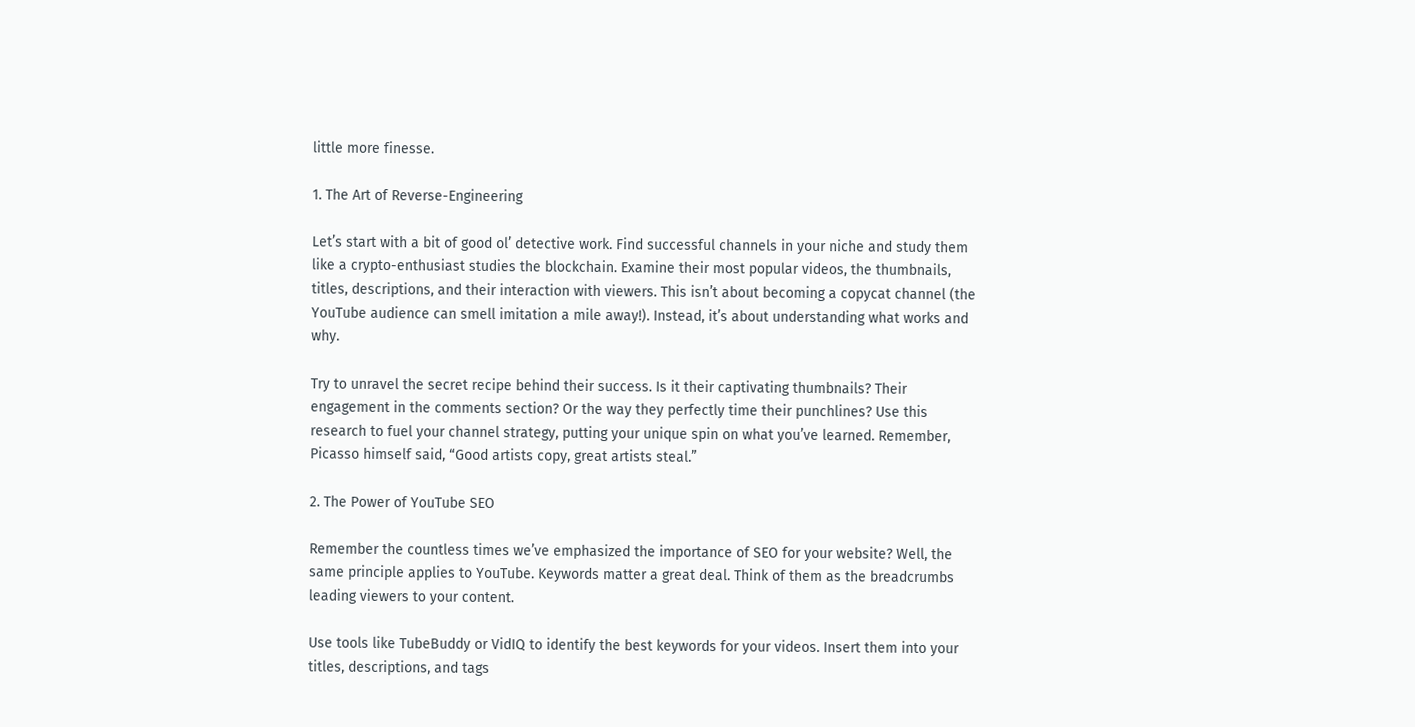little more finesse.

1. The Art of Reverse-Engineering

Let’s start with a bit of good ol’ detective work. Find successful channels in your niche and study them like a crypto-enthusiast studies the blockchain. Examine their most popular videos, the thumbnails, titles, descriptions, and their interaction with viewers. This isn’t about becoming a copycat channel (the YouTube audience can smell imitation a mile away!). Instead, it’s about understanding what works and why.

Try to unravel the secret recipe behind their success. Is it their captivating thumbnails? Their engagement in the comments section? Or the way they perfectly time their punchlines? Use this research to fuel your channel strategy, putting your unique spin on what you’ve learned. Remember, Picasso himself said, “Good artists copy, great artists steal.”

2. The Power of YouTube SEO

Remember the countless times we’ve emphasized the importance of SEO for your website? Well, the same principle applies to YouTube. Keywords matter a great deal. Think of them as the breadcrumbs leading viewers to your content.

Use tools like TubeBuddy or VidIQ to identify the best keywords for your videos. Insert them into your titles, descriptions, and tags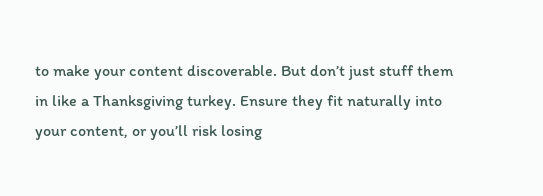to make your content discoverable. But don’t just stuff them in like a Thanksgiving turkey. Ensure they fit naturally into your content, or you’ll risk losing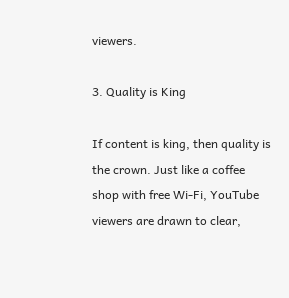viewers.

3. Quality is King

If content is king, then quality is the crown. Just like a coffee shop with free Wi-Fi, YouTube viewers are drawn to clear,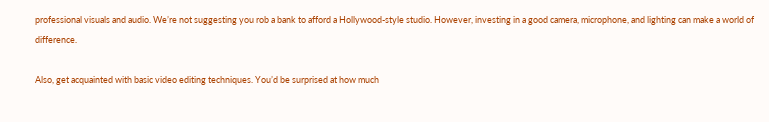professional visuals and audio. We’re not suggesting you rob a bank to afford a Hollywood-style studio. However, investing in a good camera, microphone, and lighting can make a world of difference.

Also, get acquainted with basic video editing techniques. You’d be surprised at how much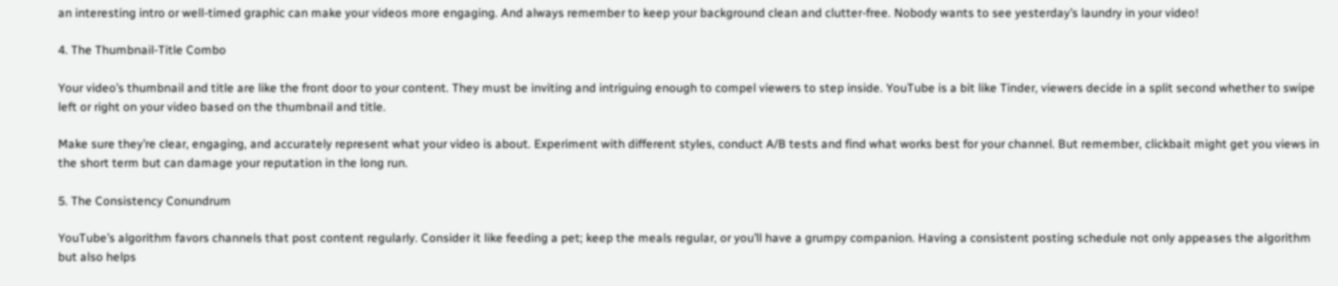an interesting intro or well-timed graphic can make your videos more engaging. And always remember to keep your background clean and clutter-free. Nobody wants to see yesterday’s laundry in your video!

4. The Thumbnail-Title Combo

Your video’s thumbnail and title are like the front door to your content. They must be inviting and intriguing enough to compel viewers to step inside. YouTube is a bit like Tinder, viewers decide in a split second whether to swipe left or right on your video based on the thumbnail and title.

Make sure they’re clear, engaging, and accurately represent what your video is about. Experiment with different styles, conduct A/B tests and find what works best for your channel. But remember, clickbait might get you views in the short term but can damage your reputation in the long run.

5. The Consistency Conundrum

YouTube’s algorithm favors channels that post content regularly. Consider it like feeding a pet; keep the meals regular, or you’ll have a grumpy companion. Having a consistent posting schedule not only appeases the algorithm but also helps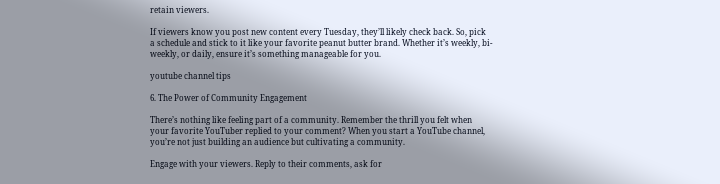retain viewers.

If viewers know you post new content every Tuesday, they’ll likely check back. So, pick a schedule and stick to it like your favorite peanut butter brand. Whether it’s weekly, bi-weekly, or daily, ensure it’s something manageable for you.

youtube channel tips

6. The Power of Community Engagement

There’s nothing like feeling part of a community. Remember the thrill you felt when your favorite YouTuber replied to your comment? When you start a YouTube channel, you’re not just building an audience but cultivating a community.

Engage with your viewers. Reply to their comments, ask for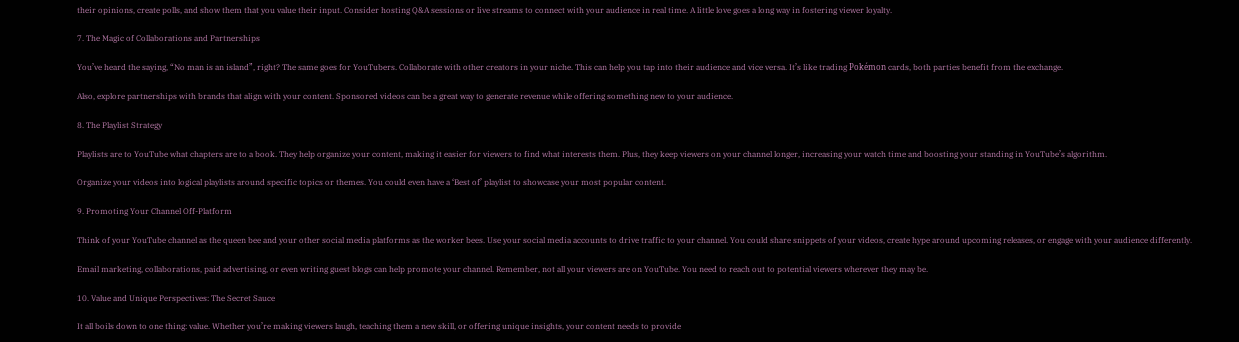their opinions, create polls, and show them that you value their input. Consider hosting Q&A sessions or live streams to connect with your audience in real time. A little love goes a long way in fostering viewer loyalty.

7. The Magic of Collaborations and Partnerships

You’ve heard the saying, “No man is an island”, right? The same goes for YouTubers. Collaborate with other creators in your niche. This can help you tap into their audience and vice versa. It’s like trading Pokémon cards, both parties benefit from the exchange.

Also, explore partnerships with brands that align with your content. Sponsored videos can be a great way to generate revenue while offering something new to your audience.

8. The Playlist Strategy

Playlists are to YouTube what chapters are to a book. They help organize your content, making it easier for viewers to find what interests them. Plus, they keep viewers on your channel longer, increasing your watch time and boosting your standing in YouTube’s algorithm.

Organize your videos into logical playlists around specific topics or themes. You could even have a ‘Best of’ playlist to showcase your most popular content.

9. Promoting Your Channel Off-Platform

Think of your YouTube channel as the queen bee and your other social media platforms as the worker bees. Use your social media accounts to drive traffic to your channel. You could share snippets of your videos, create hype around upcoming releases, or engage with your audience differently.

Email marketing, collaborations, paid advertising, or even writing guest blogs can help promote your channel. Remember, not all your viewers are on YouTube. You need to reach out to potential viewers wherever they may be.

10. Value and Unique Perspectives: The Secret Sauce

It all boils down to one thing: value. Whether you’re making viewers laugh, teaching them a new skill, or offering unique insights, your content needs to provide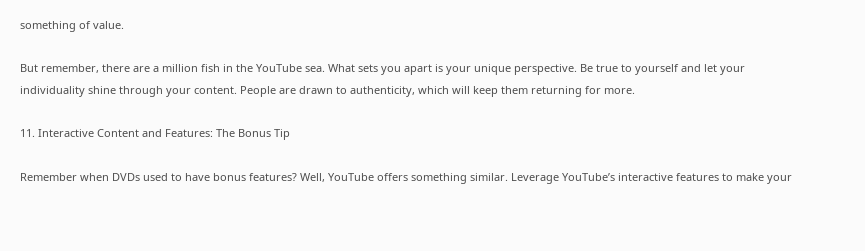something of value.

But remember, there are a million fish in the YouTube sea. What sets you apart is your unique perspective. Be true to yourself and let your individuality shine through your content. People are drawn to authenticity, which will keep them returning for more.

11. Interactive Content and Features: The Bonus Tip

Remember when DVDs used to have bonus features? Well, YouTube offers something similar. Leverage YouTube’s interactive features to make your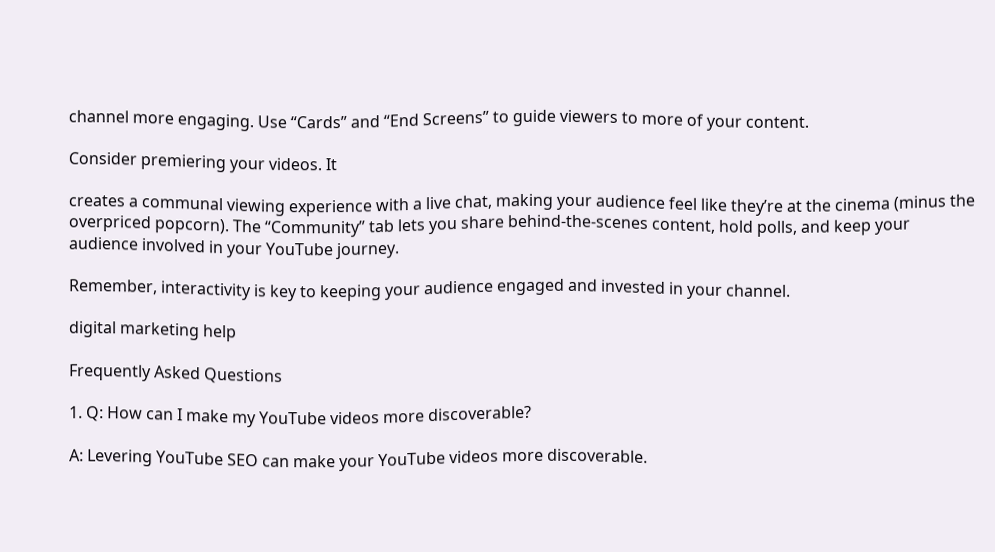channel more engaging. Use “Cards” and “End Screens” to guide viewers to more of your content.

Consider premiering your videos. It

creates a communal viewing experience with a live chat, making your audience feel like they’re at the cinema (minus the overpriced popcorn). The “Community” tab lets you share behind-the-scenes content, hold polls, and keep your audience involved in your YouTube journey.

Remember, interactivity is key to keeping your audience engaged and invested in your channel.

digital marketing help

Frequently Asked Questions

1. Q: How can I make my YouTube videos more discoverable?

A: Levering YouTube SEO can make your YouTube videos more discoverable.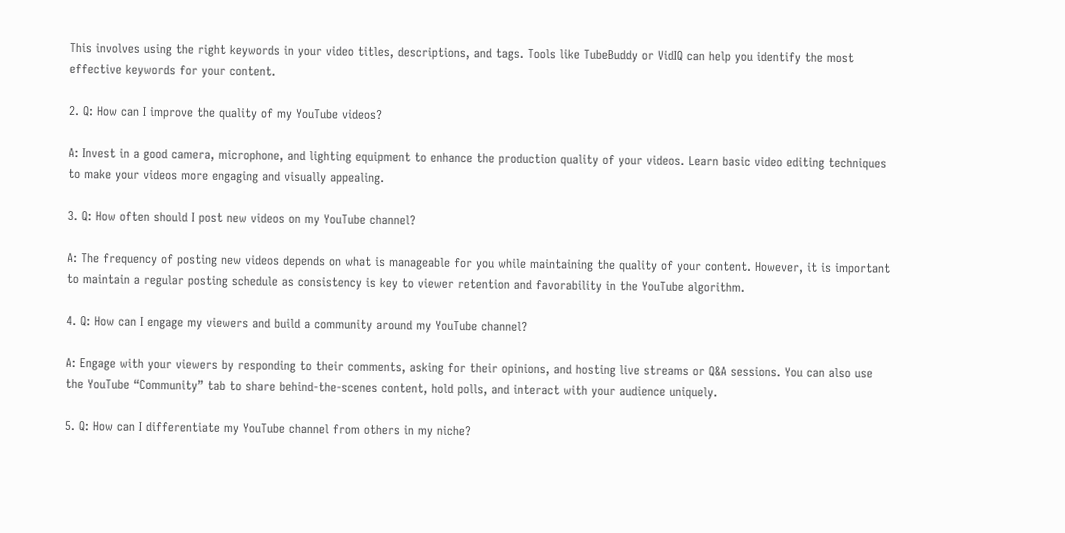This involves using the right keywords in your video titles, descriptions, and tags. Tools like TubeBuddy or VidIQ can help you identify the most effective keywords for your content.

2. Q: How can I improve the quality of my YouTube videos?

A: Invest in a good camera, microphone, and lighting equipment to enhance the production quality of your videos. Learn basic video editing techniques to make your videos more engaging and visually appealing.

3. Q: How often should I post new videos on my YouTube channel?

A: The frequency of posting new videos depends on what is manageable for you while maintaining the quality of your content. However, it is important to maintain a regular posting schedule as consistency is key to viewer retention and favorability in the YouTube algorithm.

4. Q: How can I engage my viewers and build a community around my YouTube channel?

A: Engage with your viewers by responding to their comments, asking for their opinions, and hosting live streams or Q&A sessions. You can also use the YouTube “Community” tab to share behind-the-scenes content, hold polls, and interact with your audience uniquely.

5. Q: How can I differentiate my YouTube channel from others in my niche?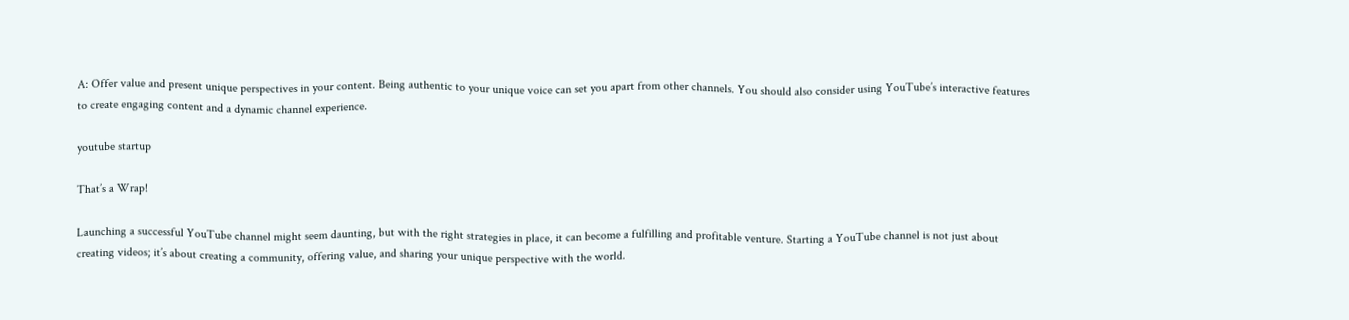A: Offer value and present unique perspectives in your content. Being authentic to your unique voice can set you apart from other channels. You should also consider using YouTube’s interactive features to create engaging content and a dynamic channel experience.

youtube startup

That’s a Wrap!

Launching a successful YouTube channel might seem daunting, but with the right strategies in place, it can become a fulfilling and profitable venture. Starting a YouTube channel is not just about creating videos; it’s about creating a community, offering value, and sharing your unique perspective with the world.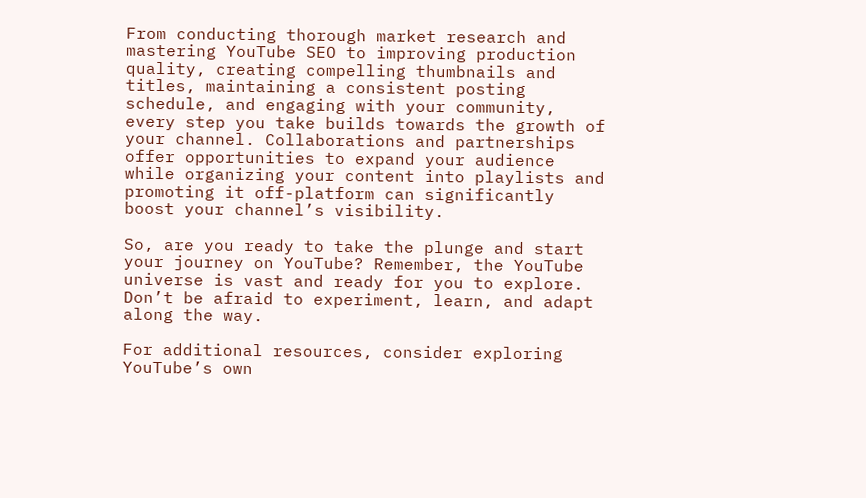From conducting thorough market research and mastering YouTube SEO to improving production quality, creating compelling thumbnails and titles, maintaining a consistent posting schedule, and engaging with your community, every step you take builds towards the growth of your channel. Collaborations and partnerships offer opportunities to expand your audience while organizing your content into playlists and promoting it off-platform can significantly boost your channel’s visibility.

So, are you ready to take the plunge and start your journey on YouTube? Remember, the YouTube universe is vast and ready for you to explore. Don’t be afraid to experiment, learn, and adapt along the way.

For additional resources, consider exploring YouTube’s own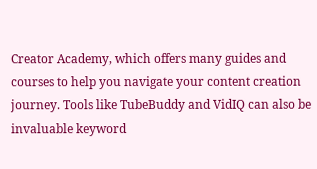Creator Academy, which offers many guides and courses to help you navigate your content creation journey. Tools like TubeBuddy and VidIQ can also be invaluable keyword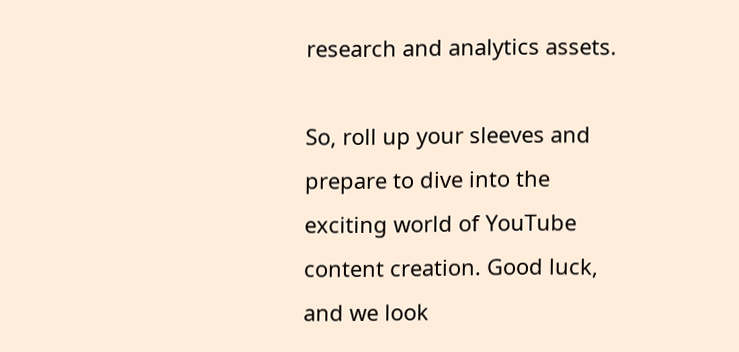research and analytics assets.

So, roll up your sleeves and prepare to dive into the exciting world of YouTube content creation. Good luck, and we look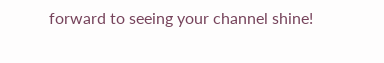forward to seeing your channel shine!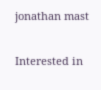jonathan mast

Interested in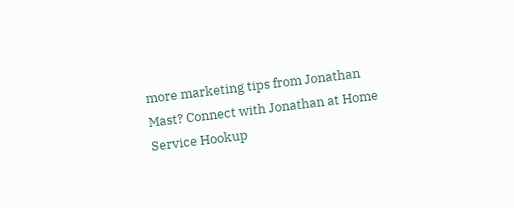more marketing tips from Jonathan Mast? Connect with Jonathan at Home Service Hookup